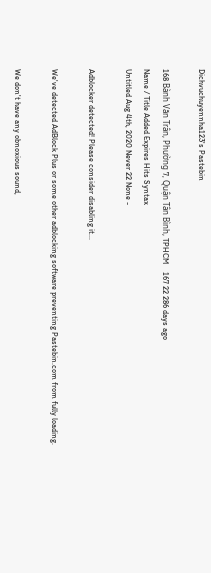Dichvuchuyennha123's Pastebin

168 Bành Văn Trân, Phường 7, Quận Tân Bình, TPHCM    167 22 286 days ago
Name / Title Added Expires Hits Syntax
Untitled Aug 4th, 2020 Never 22 None -

Adblocker detected! Please consider disabling it...

We've detected AdBlock Plus or some other adblocking software preventing Pastebin.com from fully loading.

We don't have any obnoxious sound,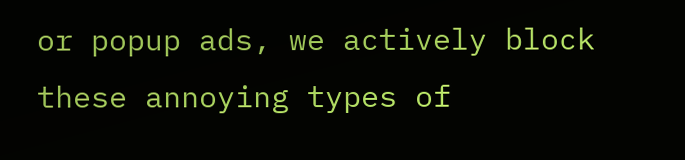or popup ads, we actively block these annoying types of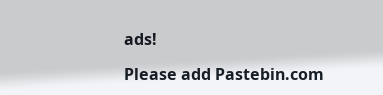ads!

Please add Pastebin.com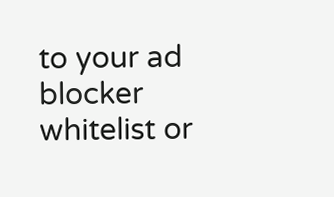to your ad blocker whitelist or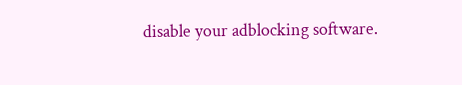disable your adblocking software.